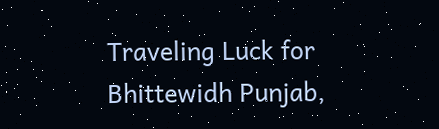Traveling Luck for Bhittewidh Punjab,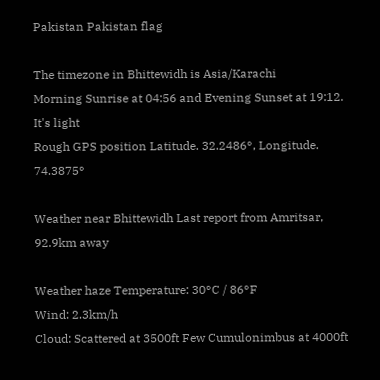Pakistan Pakistan flag

The timezone in Bhittewidh is Asia/Karachi
Morning Sunrise at 04:56 and Evening Sunset at 19:12. It's light
Rough GPS position Latitude. 32.2486°, Longitude. 74.3875°

Weather near Bhittewidh Last report from Amritsar, 92.9km away

Weather haze Temperature: 30°C / 86°F
Wind: 2.3km/h
Cloud: Scattered at 3500ft Few Cumulonimbus at 4000ft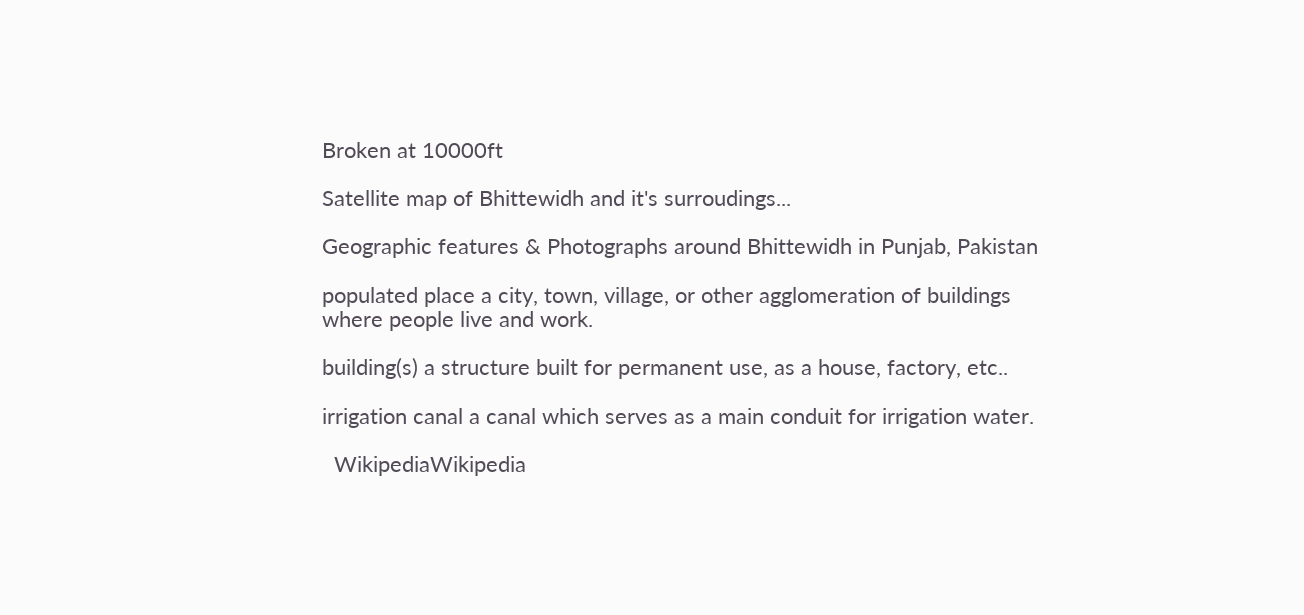Broken at 10000ft

Satellite map of Bhittewidh and it's surroudings...

Geographic features & Photographs around Bhittewidh in Punjab, Pakistan

populated place a city, town, village, or other agglomeration of buildings where people live and work.

building(s) a structure built for permanent use, as a house, factory, etc..

irrigation canal a canal which serves as a main conduit for irrigation water.

  WikipediaWikipedia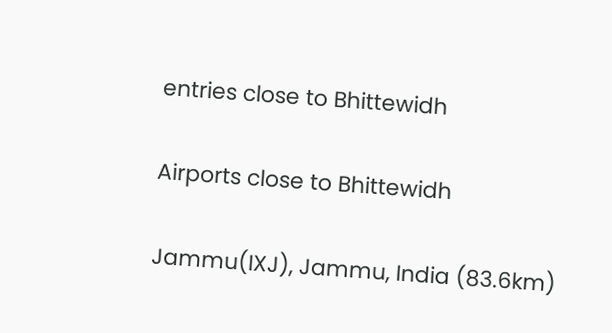entries close to Bhittewidh

Airports close to Bhittewidh

Jammu(IXJ), Jammu, India (83.6km)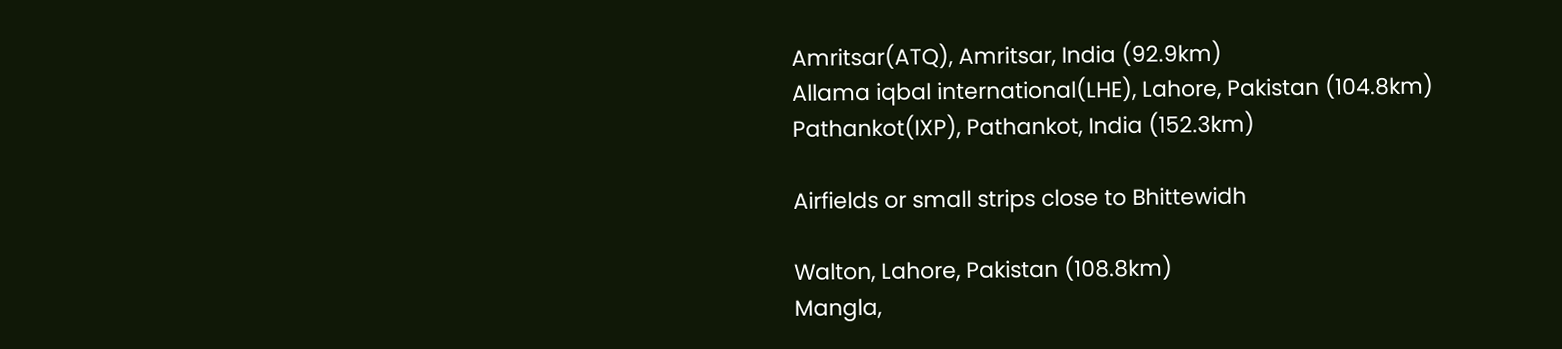Amritsar(ATQ), Amritsar, India (92.9km)
Allama iqbal international(LHE), Lahore, Pakistan (104.8km)
Pathankot(IXP), Pathankot, India (152.3km)

Airfields or small strips close to Bhittewidh

Walton, Lahore, Pakistan (108.8km)
Mangla,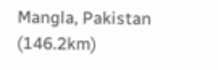Mangla, Pakistan (146.2km)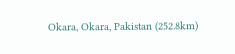Okara, Okara, Pakistan (252.8km)